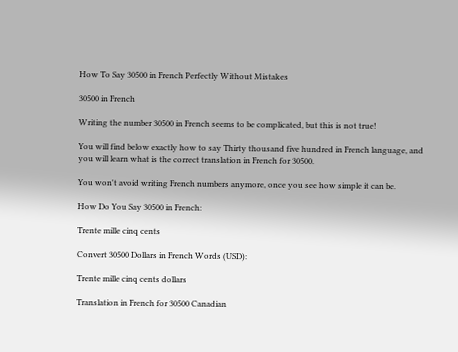How To Say 30500 in French Perfectly Without Mistakes

30500 in French

Writing the number 30500 in French seems to be complicated, but this is not true!

You will find below exactly how to say Thirty thousand five hundred in French language, and you will learn what is the correct translation in French for 30500.

You won't avoid writing French numbers anymore, once you see how simple it can be.

How Do You Say 30500 in French:

Trente mille cinq cents

Convert 30500 Dollars in French Words (USD):

Trente mille cinq cents dollars

Translation in French for 30500 Canadian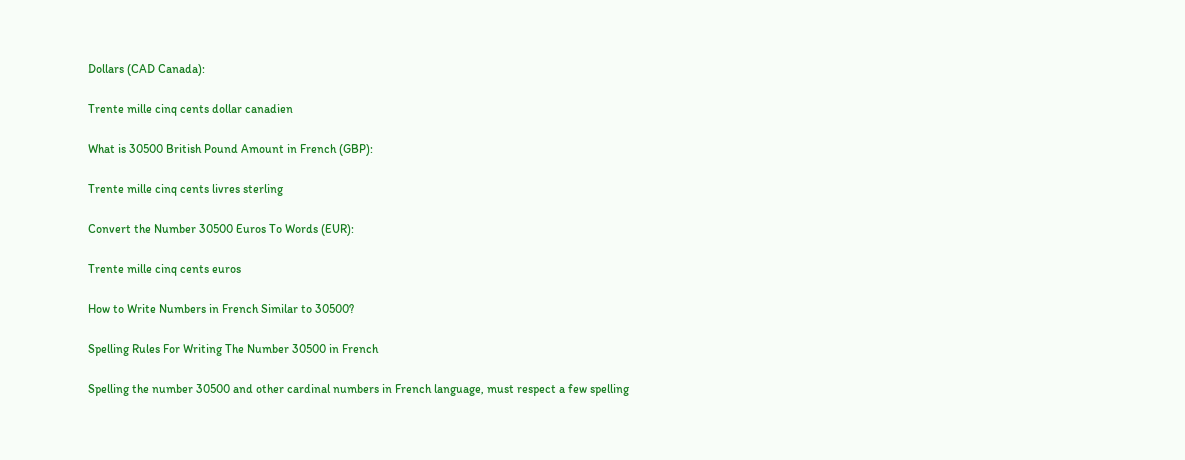Dollars (CAD Canada):

Trente mille cinq cents dollar canadien

What is 30500 British Pound Amount in French (GBP):

Trente mille cinq cents livres sterling

Convert the Number 30500 Euros To Words (EUR):

Trente mille cinq cents euros

How to Write Numbers in French Similar to 30500?

Spelling Rules For Writing The Number 30500 in French

Spelling the number 30500 and other cardinal numbers in French language, must respect a few spelling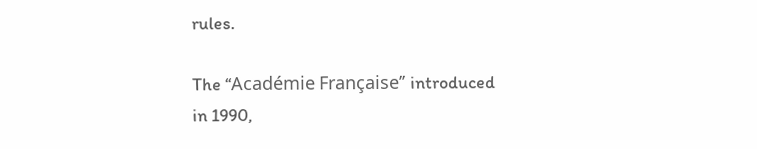rules.

The ‘‘Académie Française’’ introduced in 1990,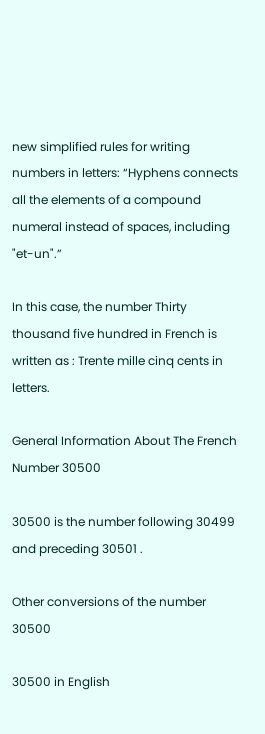new simplified rules for writing numbers in letters: “Hyphens connects all the elements of a compound numeral instead of spaces, including "et-un".”

In this case, the number Thirty thousand five hundred in French is written as : Trente mille cinq cents in letters.

General Information About The French Number 30500

30500 is the number following 30499 and preceding 30501 .

Other conversions of the number 30500

30500 in English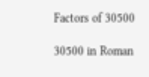Factors of 30500

30500 in Roman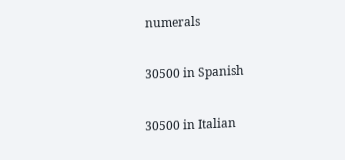numerals

30500 in Spanish

30500 in Italian